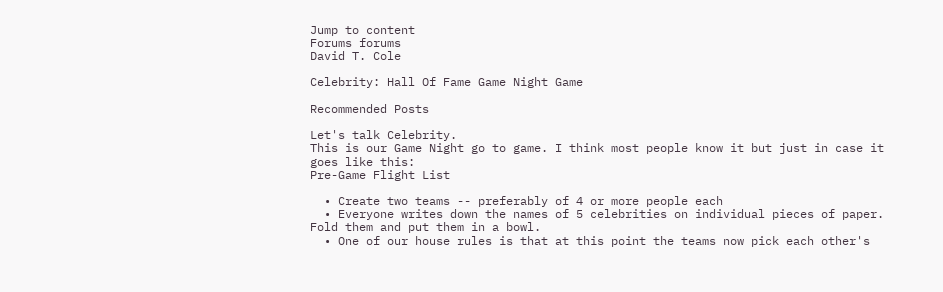Jump to content
Forums forums
David T. Cole

Celebrity: Hall Of Fame Game Night Game

Recommended Posts

Let's talk Celebrity.
This is our Game Night go to game. I think most people know it but just in case it goes like this:
Pre-Game Flight List

  • Create two teams -- preferably of 4 or more people each
  • Everyone writes down the names of 5 celebrities on individual pieces of paper. Fold them and put them in a bowl.
  • One of our house rules is that at this point the teams now pick each other's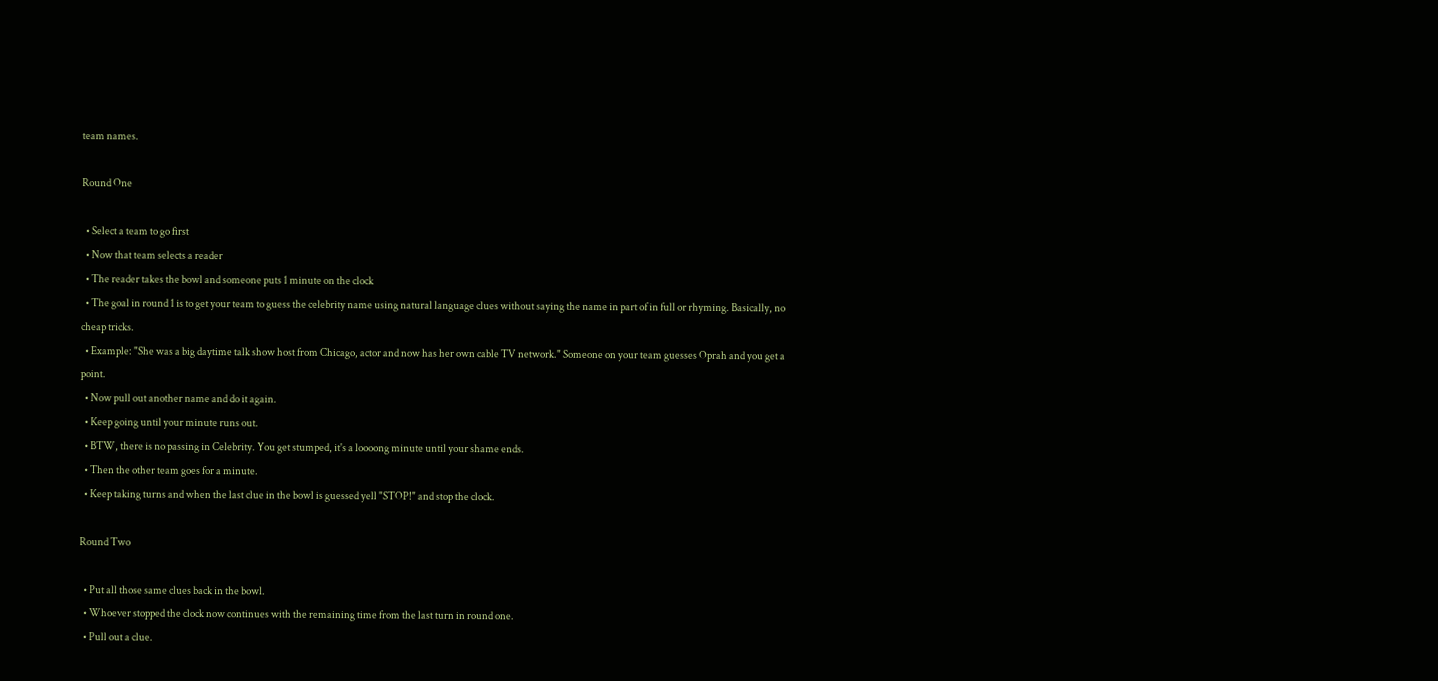team names.

Round One

  • Select a team to go first
  • Now that team selects a reader
  • The reader takes the bowl and someone puts 1 minute on the clock
  • The goal in round 1 is to get your team to guess the celebrity name using natural language clues without saying the name in part of in full or rhyming. Basically, no cheap tricks.
  • Example: "She was a big daytime talk show host from Chicago, actor and now has her own cable TV network." Someone on your team guesses Oprah and you get a point.
  • Now pull out another name and do it again.
  • Keep going until your minute runs out.
  • BTW, there is no passing in Celebrity. You get stumped, it's a loooong minute until your shame ends.
  • Then the other team goes for a minute.
  • Keep taking turns and when the last clue in the bowl is guessed yell "STOP!" and stop the clock.

Round Two

  • Put all those same clues back in the bowl.
  • Whoever stopped the clock now continues with the remaining time from the last turn in round one.
  • Pull out a clue.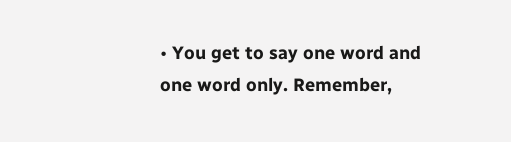• You get to say one word and one word only. Remember,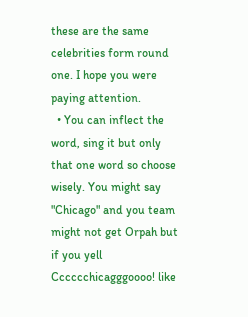these are the same celebrities form round one. I hope you were paying attention.
  • You can inflect the word, sing it but only that one word so choose wisely. You might say "Chicago" and you team might not get Orpah but if you yell Cccccchicagggoooo! like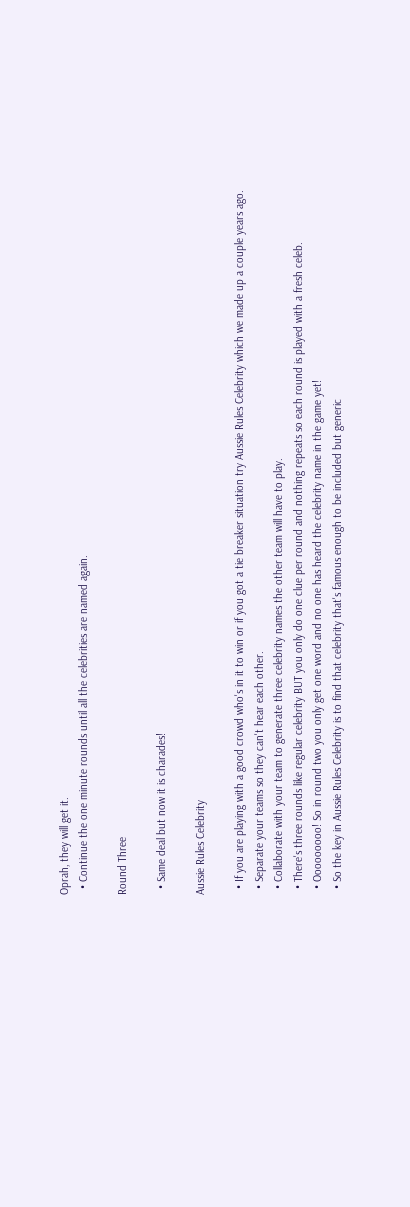Oprah, they will get it.
  • Continue the one minute rounds until all the celebrities are named again.

Round Three

  • Same deal but now it is charades!

Aussie Rules Celebrity

  • If you are playing with a good crowd who's in it to win or if you got a tie breaker situation try Aussie Rules Celebrity which we made up a couple years ago.
  • Separate your teams so they can't hear each other.
  • Collaborate with your team to generate three celebrity names the other team will have to play.
  • There's three rounds like regular celebrity BUT you only do one clue per round and nothing repeats so each round is played with a fresh celeb.
  • Ooooooooo! So in round two you only get one word and no one has heard the celebrity name in the game yet!
  • So the key in Aussie Rules Celebrity is to find that celebrity that's famous enough to be included but generic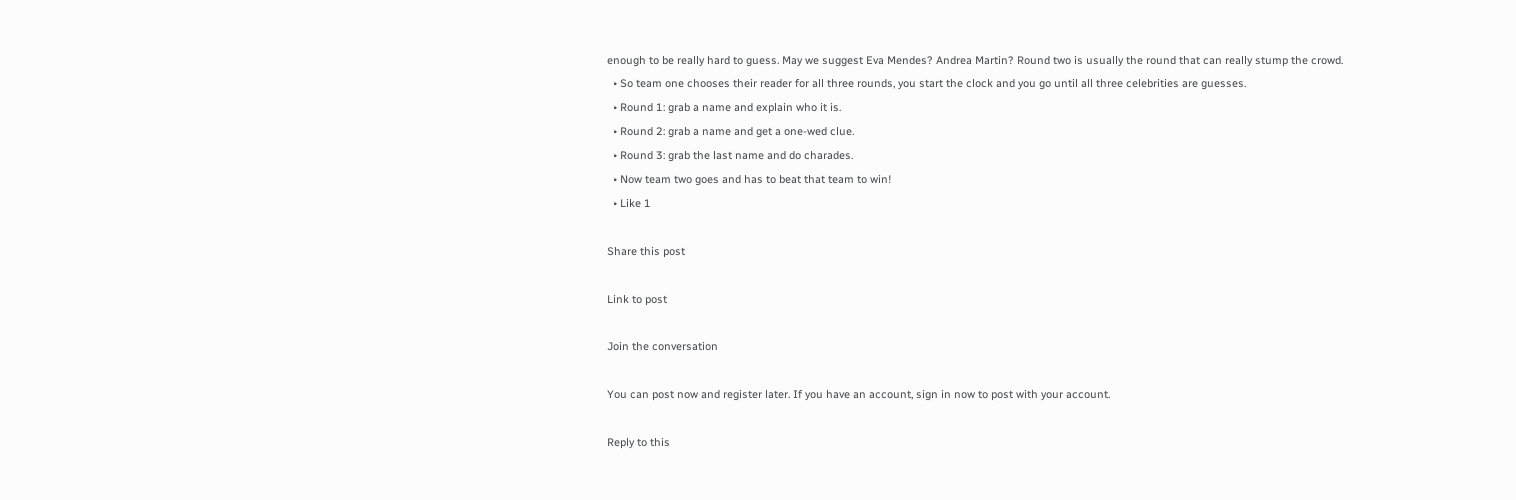enough to be really hard to guess. May we suggest Eva Mendes? Andrea Martin? Round two is usually the round that can really stump the crowd.
  • So team one chooses their reader for all three rounds, you start the clock and you go until all three celebrities are guesses.
  • Round 1: grab a name and explain who it is.
  • Round 2: grab a name and get a one-wed clue.
  • Round 3: grab the last name and do charades.
  • Now team two goes and has to beat that team to win!
  • Like 1

Share this post

Link to post

Join the conversation

You can post now and register later. If you have an account, sign in now to post with your account.

Reply to this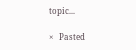topic...

×   Pasted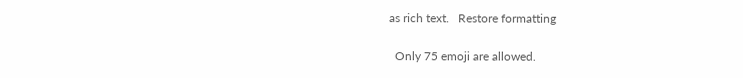as rich text.   Restore formatting

  Only 75 emoji are allowed.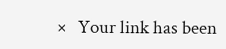×   Your link has been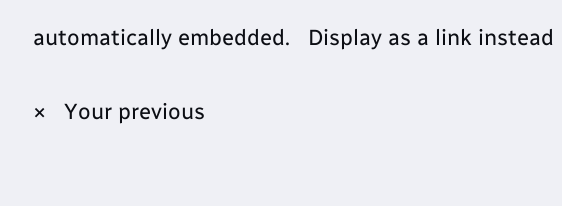automatically embedded.   Display as a link instead

×   Your previous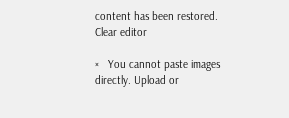content has been restored.   Clear editor

×   You cannot paste images directly. Upload or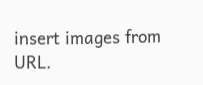insert images from URL.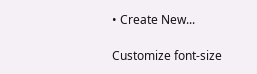• Create New...

Customize font-size